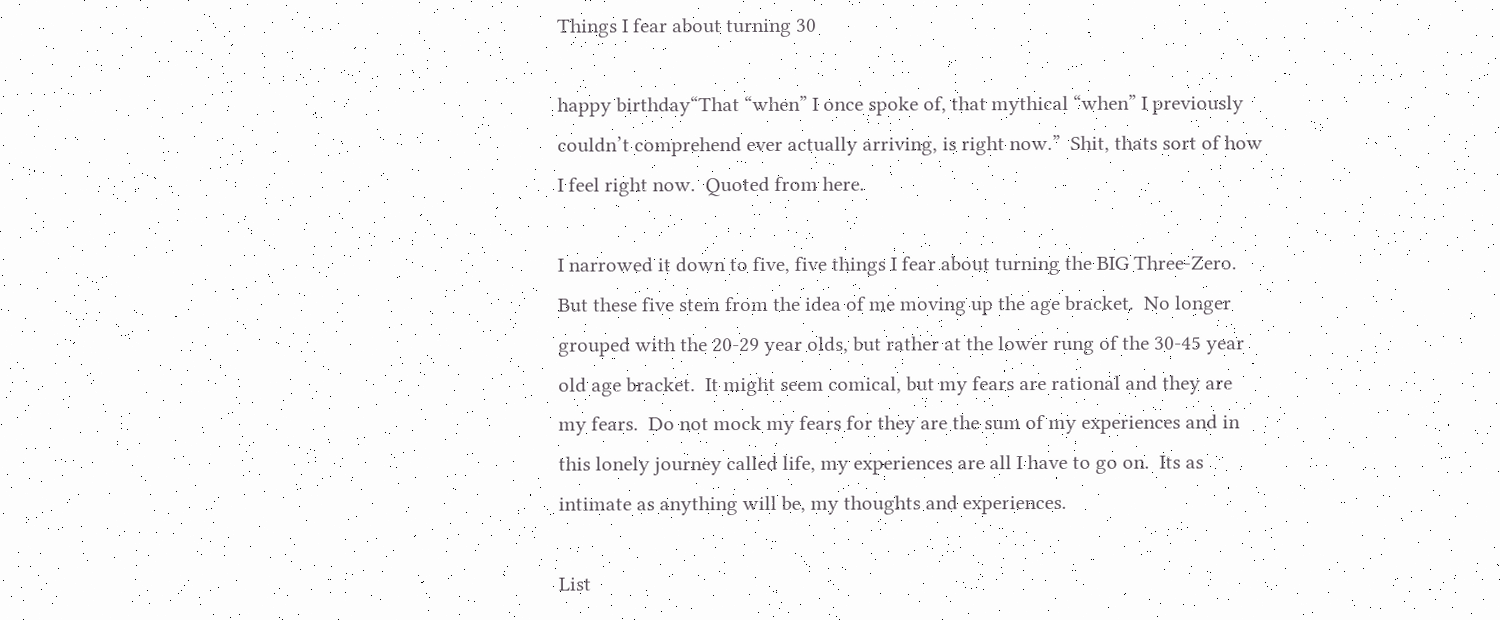Things I fear about turning 30

happy birthday“That “when” I once spoke of, that mythical “when” I previously couldn’t comprehend ever actually arriving, is right now.”  Shit, thats sort of how I feel right now.  Quoted from here.

I narrowed it down to five, five things I fear about turning the BIG Three-Zero.  But these five stem from the idea of me moving up the age bracket.  No longer grouped with the 20-29 year olds, but rather at the lower rung of the 30-45 year old age bracket.  It might seem comical, but my fears are rational and they are my fears.  Do not mock my fears for they are the sum of my experiences and in this lonely journey called life, my experiences are all I have to go on.  Its as intimate as anything will be, my thoughts and experiences.

List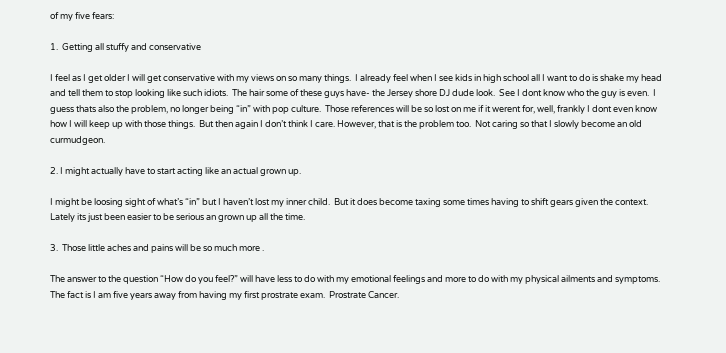of my five fears:

1.  Getting all stuffy and conservative

I feel as I get older I will get conservative with my views on so many things.  I already feel when I see kids in high school all I want to do is shake my head and tell them to stop looking like such idiots.  The hair some of these guys have- the Jersey shore DJ dude look.  See I dont know who the guy is even.  I guess thats also the problem, no longer being “in” with pop culture.  Those references will be so lost on me if it werent for, well, frankly I dont even know how I will keep up with those things.  But then again I don’t think I care. However, that is the problem too.  Not caring so that I slowly become an old curmudgeon.

2. I might actually have to start acting like an actual grown up.

I might be loosing sight of what’s “in” but I haven’t lost my inner child.  But it does become taxing some times having to shift gears given the context.  Lately its just been easier to be serious an grown up all the time.

3.  Those little aches and pains will be so much more .

The answer to the question “How do you feel?” will have less to do with my emotional feelings and more to do with my physical ailments and symptoms.  The fact is I am five years away from having my first prostrate exam.  Prostrate Cancer.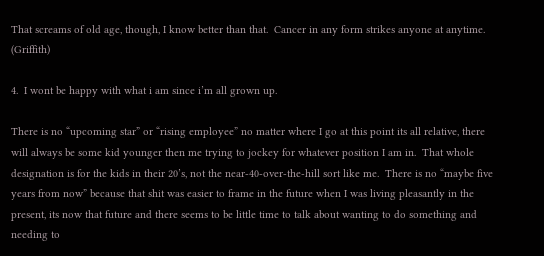That screams of old age, though, I know better than that.  Cancer in any form strikes anyone at anytime.  (Griffith)

4.  I wont be happy with what i am since i’m all grown up.

There is no “upcoming star” or “rising employee” no matter where I go at this point its all relative, there will always be some kid younger then me trying to jockey for whatever position I am in.  That whole designation is for the kids in their 20’s, not the near-40-over-the-hill sort like me.  There is no “maybe five years from now” because that shit was easier to frame in the future when I was living pleasantly in the present, its now that future and there seems to be little time to talk about wanting to do something and needing to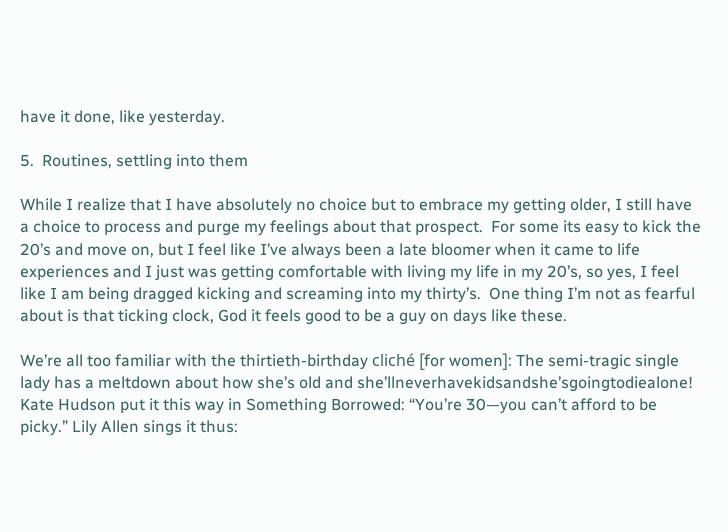have it done, like yesterday.

5.  Routines, settling into them

While I realize that I have absolutely no choice but to embrace my getting older, I still have a choice to process and purge my feelings about that prospect.  For some its easy to kick the 20’s and move on, but I feel like I’ve always been a late bloomer when it came to life experiences and I just was getting comfortable with living my life in my 20’s, so yes, I feel like I am being dragged kicking and screaming into my thirty’s.  One thing I’m not as fearful about is that ticking clock, God it feels good to be a guy on days like these.

We’re all too familiar with the thirtieth-birthday cliché [for women]: The semi-tragic single lady has a meltdown about how she’s old and she’llneverhavekidsandshe’sgoingtodiealone!  Kate Hudson put it this way in Something Borrowed: “You’re 30—you can’t afford to be picky.” Lily Allen sings it thus: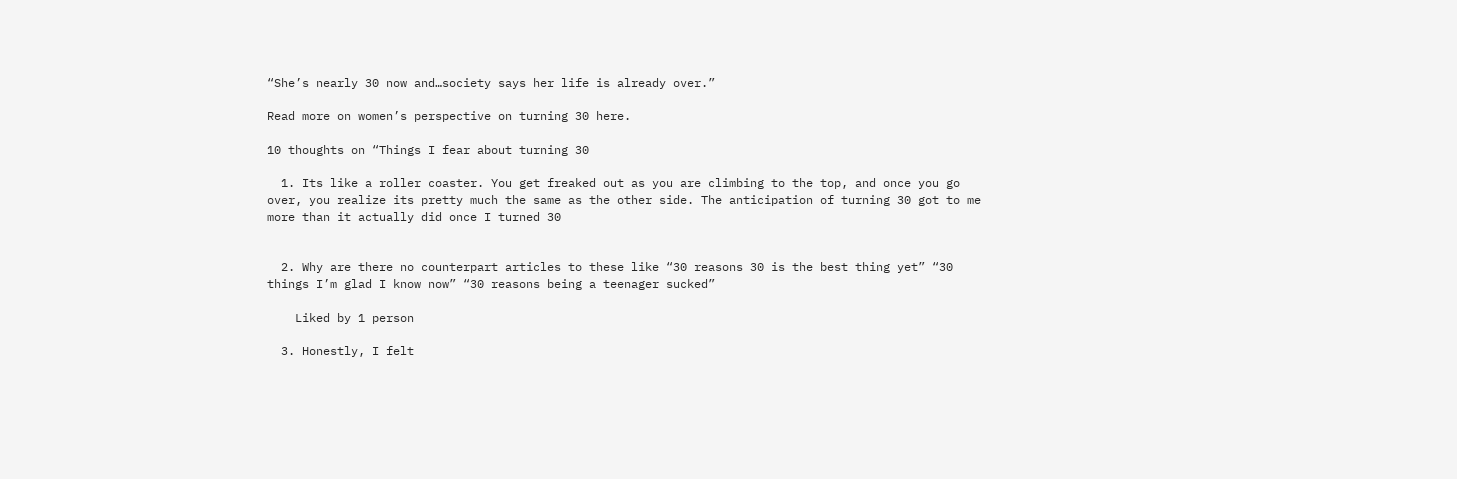“She’s nearly 30 now and…society says her life is already over.”

Read more on women’s perspective on turning 30 here.

10 thoughts on “Things I fear about turning 30

  1. Its like a roller coaster. You get freaked out as you are climbing to the top, and once you go over, you realize its pretty much the same as the other side. The anticipation of turning 30 got to me more than it actually did once I turned 30


  2. Why are there no counterpart articles to these like “30 reasons 30 is the best thing yet” “30 things I’m glad I know now” “30 reasons being a teenager sucked”

    Liked by 1 person

  3. Honestly, I felt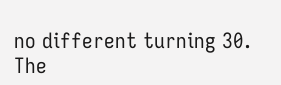no different turning 30. The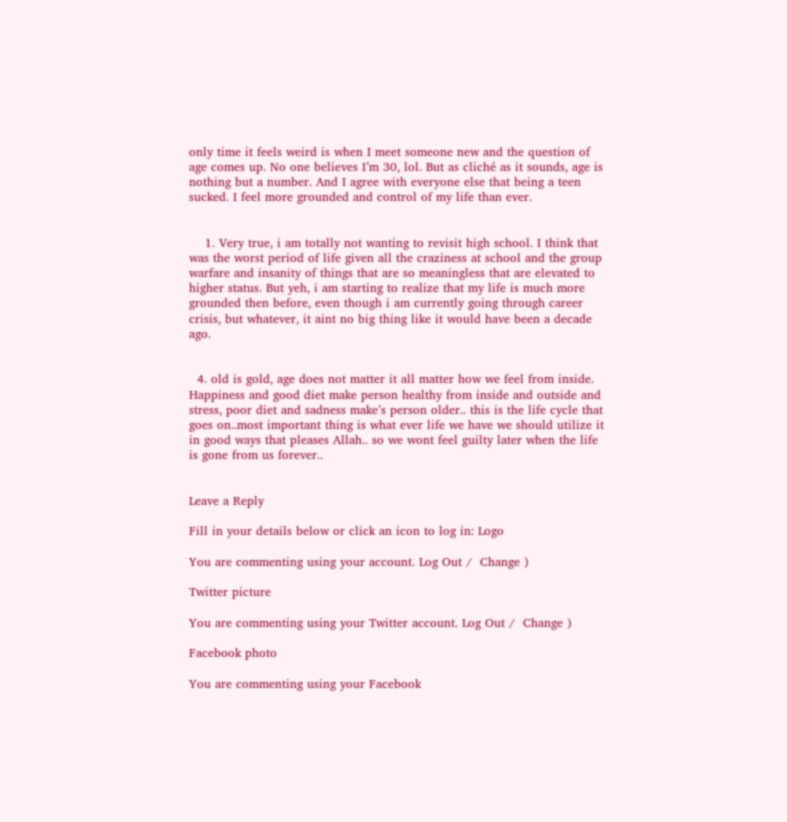only time it feels weird is when I meet someone new and the question of age comes up. No one believes I’m 30, lol. But as cliché as it sounds, age is nothing but a number. And I agree with everyone else that being a teen sucked. I feel more grounded and control of my life than ever.


    1. Very true, i am totally not wanting to revisit high school. I think that was the worst period of life given all the craziness at school and the group warfare and insanity of things that are so meaningless that are elevated to higher status. But yeh, i am starting to realize that my life is much more grounded then before, even though i am currently going through career crisis, but whatever, it aint no big thing like it would have been a decade ago.


  4. old is gold, age does not matter it all matter how we feel from inside. Happiness and good diet make person healthy from inside and outside and stress, poor diet and sadness make’s person older.. this is the life cycle that goes on..most important thing is what ever life we have we should utilize it in good ways that pleases Allah.. so we wont feel guilty later when the life is gone from us forever..


Leave a Reply

Fill in your details below or click an icon to log in: Logo

You are commenting using your account. Log Out /  Change )

Twitter picture

You are commenting using your Twitter account. Log Out /  Change )

Facebook photo

You are commenting using your Facebook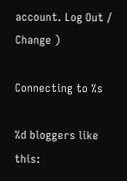account. Log Out /  Change )

Connecting to %s

%d bloggers like this: